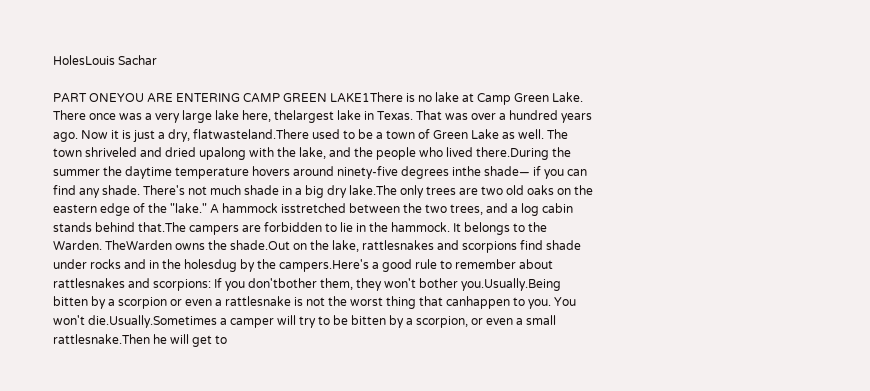HolesLouis Sachar

PART ONEYOU ARE ENTERING CAMP GREEN LAKE1There is no lake at Camp Green Lake. There once was a very large lake here, thelargest lake in Texas. That was over a hundred years ago. Now it is just a dry, flatwasteland.There used to be a town of Green Lake as well. The town shriveled and dried upalong with the lake, and the people who lived there.During the summer the daytime temperature hovers around ninety-five degrees inthe shade— if you can find any shade. There's not much shade in a big dry lake.The only trees are two old oaks on the eastern edge of the "lake." A hammock isstretched between the two trees, and a log cabin stands behind that.The campers are forbidden to lie in the hammock. It belongs to the Warden. TheWarden owns the shade.Out on the lake, rattlesnakes and scorpions find shade under rocks and in the holesdug by the campers.Here's a good rule to remember about rattlesnakes and scorpions: If you don'tbother them, they won't bother you.Usually.Being bitten by a scorpion or even a rattlesnake is not the worst thing that canhappen to you. You won't die.Usually.Sometimes a camper will try to be bitten by a scorpion, or even a small rattlesnake.Then he will get to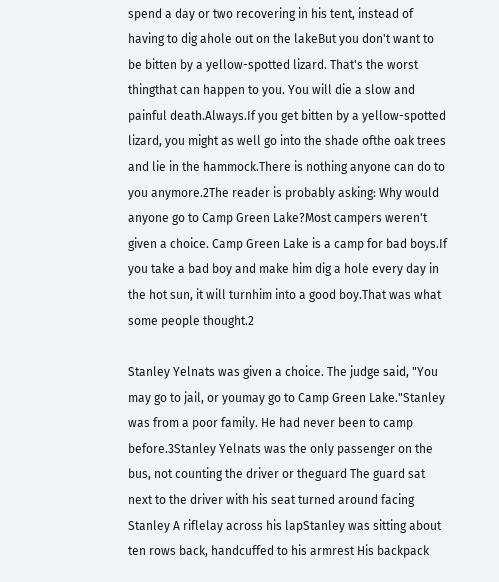spend a day or two recovering in his tent, instead of having to dig ahole out on the lakeBut you don't want to be bitten by a yellow-spotted lizard. That's the worst thingthat can happen to you. You will die a slow and painful death.Always.If you get bitten by a yellow-spotted lizard, you might as well go into the shade ofthe oak trees and lie in the hammock.There is nothing anyone can do to you anymore.2The reader is probably asking: Why would anyone go to Camp Green Lake?Most campers weren't given a choice. Camp Green Lake is a camp for bad boys.If you take a bad boy and make him dig a hole every day in the hot sun, it will turnhim into a good boy.That was what some people thought.2

Stanley Yelnats was given a choice. The judge said, "You may go to jail, or youmay go to Camp Green Lake."Stanley was from a poor family. He had never been to camp before.3Stanley Yelnats was the only passenger on the bus, not counting the driver or theguard The guard sat next to the driver with his seat turned around facing Stanley A riflelay across his lapStanley was sitting about ten rows back, handcuffed to his armrest His backpack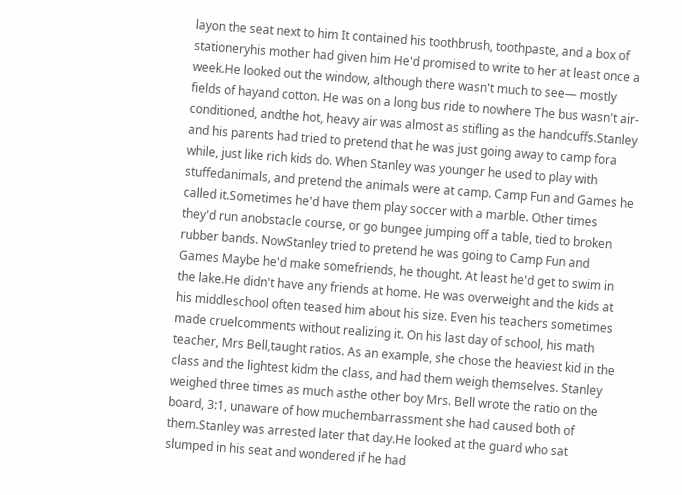layon the seat next to him It contained his toothbrush, toothpaste, and a box of stationeryhis mother had given him He'd promised to write to her at least once a week.He looked out the window, although there wasn't much to see— mostly fields of hayand cotton. He was on a long bus ride to nowhere The bus wasn't air-conditioned, andthe hot, heavy air was almost as stifling as the handcuffs.Stanley and his parents had tried to pretend that he was just going away to camp fora while, just like rich kids do. When Stanley was younger he used to play with stuffedanimals, and pretend the animals were at camp. Camp Fun and Games he called it.Sometimes he'd have them play soccer with a marble. Other times they'd run anobstacle course, or go bungee jumping off a table, tied to broken rubber bands. NowStanley tried to pretend he was going to Camp Fun and Games Maybe he'd make somefriends, he thought. At least he'd get to swim in the lake.He didn't have any friends at home. He was overweight and the kids at his middleschool often teased him about his size. Even his teachers sometimes made cruelcomments without realizing it. On his last day of school, his math teacher, Mrs Bell,taught ratios. As an example, she chose the heaviest kid in the class and the lightest kidm the class, and had them weigh themselves. Stanley weighed three times as much asthe other boy Mrs. Bell wrote the ratio on the board, 3:1, unaware of how muchembarrassment she had caused both of them.Stanley was arrested later that day.He looked at the guard who sat slumped in his seat and wondered if he had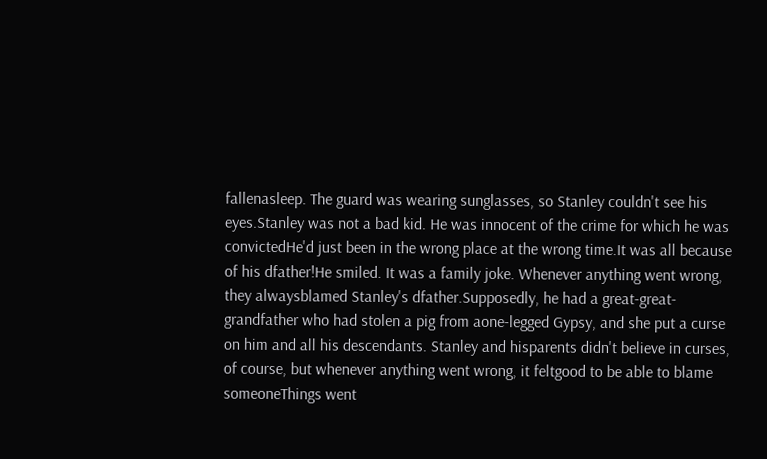fallenasleep. The guard was wearing sunglasses, so Stanley couldn't see his eyes.Stanley was not a bad kid. He was innocent of the crime for which he was convictedHe'd just been in the wrong place at the wrong time.It was all because of his dfather!He smiled. It was a family joke. Whenever anything went wrong, they alwaysblamed Stanley's dfather.Supposedly, he had a great-great-grandfather who had stolen a pig from aone-legged Gypsy, and she put a curse on him and all his descendants. Stanley and hisparents didn't believe in curses, of course, but whenever anything went wrong, it feltgood to be able to blame someoneThings went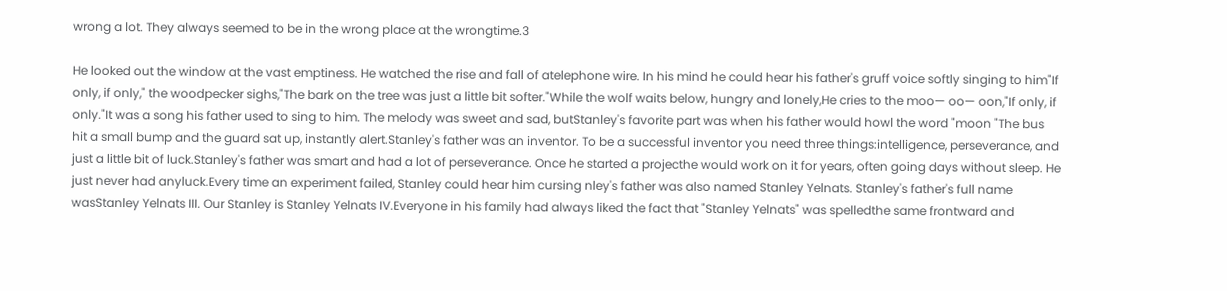wrong a lot. They always seemed to be in the wrong place at the wrongtime.3

He looked out the window at the vast emptiness. He watched the rise and fall of atelephone wire. In his mind he could hear his father's gruff voice softly singing to him"If only, if only," the woodpecker sighs,"The bark on the tree was just a little bit softer."While the wolf waits below, hungry and lonely,He cries to the moo— oo— oon,"If only, if only."It was a song his father used to sing to him. The melody was sweet and sad, butStanley's favorite part was when his father would howl the word "moon "The bus hit a small bump and the guard sat up, instantly alert.Stanley's father was an inventor. To be a successful inventor you need three things:intelligence, perseverance, and just a little bit of luck.Stanley's father was smart and had a lot of perseverance. Once he started a projecthe would work on it for years, often going days without sleep. He just never had anyluck.Every time an experiment failed, Stanley could hear him cursing nley's father was also named Stanley Yelnats. Stanley's father's full name wasStanley Yelnats III. Our Stanley is Stanley Yelnats IV.Everyone in his family had always liked the fact that "Stanley Yelnats" was spelledthe same frontward and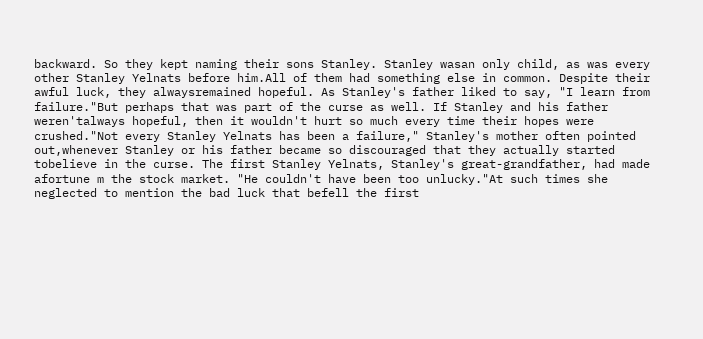backward. So they kept naming their sons Stanley. Stanley wasan only child, as was every other Stanley Yelnats before him.All of them had something else in common. Despite their awful luck, they alwaysremained hopeful. As Stanley's father liked to say, "I learn from failure."But perhaps that was part of the curse as well. If Stanley and his father weren'talways hopeful, then it wouldn't hurt so much every time their hopes were crushed."Not every Stanley Yelnats has been a failure," Stanley's mother often pointed out,whenever Stanley or his father became so discouraged that they actually started tobelieve in the curse. The first Stanley Yelnats, Stanley's great-grandfather, had made afortune m the stock market. "He couldn't have been too unlucky."At such times she neglected to mention the bad luck that befell the first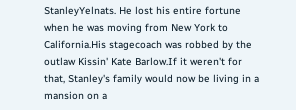StanleyYelnats. He lost his entire fortune when he was moving from New York to California.His stagecoach was robbed by the outlaw Kissin' Kate Barlow.If it weren't for that, Stanley's family would now be living in a mansion on a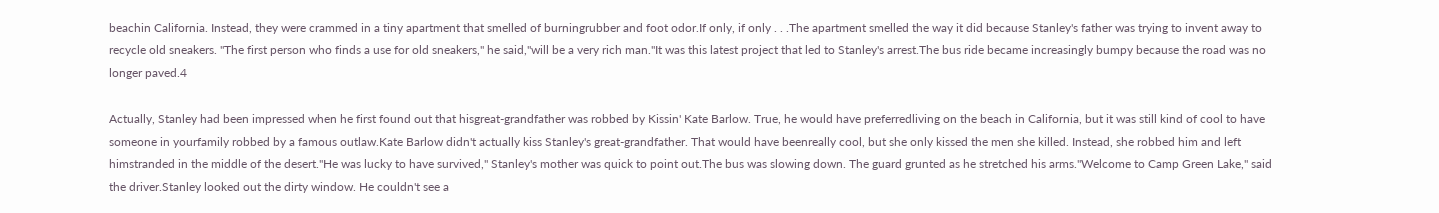beachin California. Instead, they were crammed in a tiny apartment that smelled of burningrubber and foot odor.If only, if only . . .The apartment smelled the way it did because Stanley's father was trying to invent away to recycle old sneakers. "The first person who finds a use for old sneakers," he said,"will be a very rich man."It was this latest project that led to Stanley's arrest.The bus ride became increasingly bumpy because the road was no longer paved.4

Actually, Stanley had been impressed when he first found out that hisgreat-grandfather was robbed by Kissin' Kate Barlow. True, he would have preferredliving on the beach in California, but it was still kind of cool to have someone in yourfamily robbed by a famous outlaw.Kate Barlow didn't actually kiss Stanley's great-grandfather. That would have beenreally cool, but she only kissed the men she killed. Instead, she robbed him and left himstranded in the middle of the desert."He was lucky to have survived," Stanley's mother was quick to point out.The bus was slowing down. The guard grunted as he stretched his arms."Welcome to Camp Green Lake," said the driver.Stanley looked out the dirty window. He couldn't see a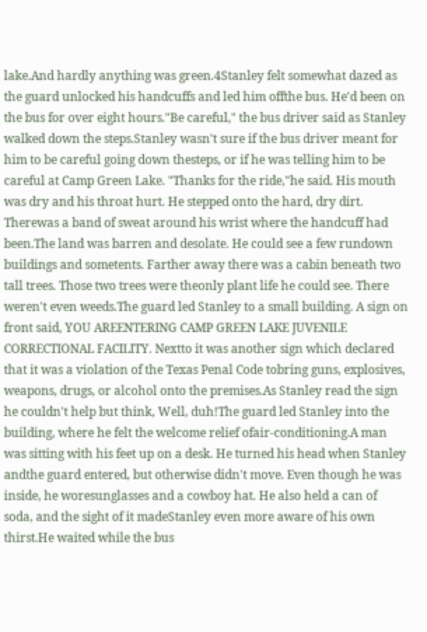lake.And hardly anything was green.4Stanley felt somewhat dazed as the guard unlocked his handcuffs and led him offthe bus. He'd been on the bus for over eight hours."Be careful," the bus driver said as Stanley walked down the steps.Stanley wasn't sure if the bus driver meant for him to be careful going down thesteps, or if he was telling him to be careful at Camp Green Lake. "Thanks for the ride,"he said. His mouth was dry and his throat hurt. He stepped onto the hard, dry dirt. Therewas a band of sweat around his wrist where the handcuff had been.The land was barren and desolate. He could see a few rundown buildings and sometents. Farther away there was a cabin beneath two tall trees. Those two trees were theonly plant life he could see. There weren't even weeds.The guard led Stanley to a small building. A sign on front said, YOU AREENTERING CAMP GREEN LAKE JUVENILE CORRECTIONAL FACILITY. Nextto it was another sign which declared that it was a violation of the Texas Penal Code tobring guns, explosives, weapons, drugs, or alcohol onto the premises.As Stanley read the sign he couldn't help but think, Well, duh!The guard led Stanley into the building, where he felt the welcome relief ofair-conditioning.A man was sitting with his feet up on a desk. He turned his head when Stanley andthe guard entered, but otherwise didn't move. Even though he was inside, he woresunglasses and a cowboy hat. He also held a can of soda, and the sight of it madeStanley even more aware of his own thirst.He waited while the bus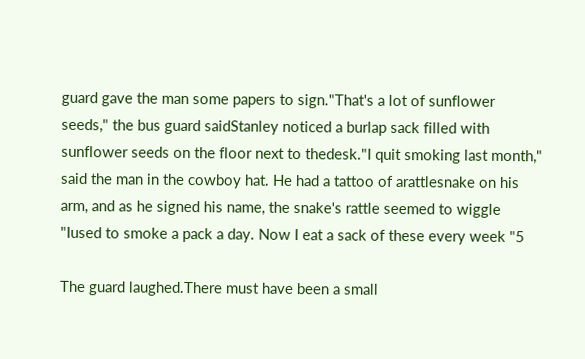guard gave the man some papers to sign."That's a lot of sunflower seeds," the bus guard saidStanley noticed a burlap sack filled with sunflower seeds on the floor next to thedesk."I quit smoking last month," said the man in the cowboy hat. He had a tattoo of arattlesnake on his arm, and as he signed his name, the snake's rattle seemed to wiggle "Iused to smoke a pack a day. Now I eat a sack of these every week "5

The guard laughed.There must have been a small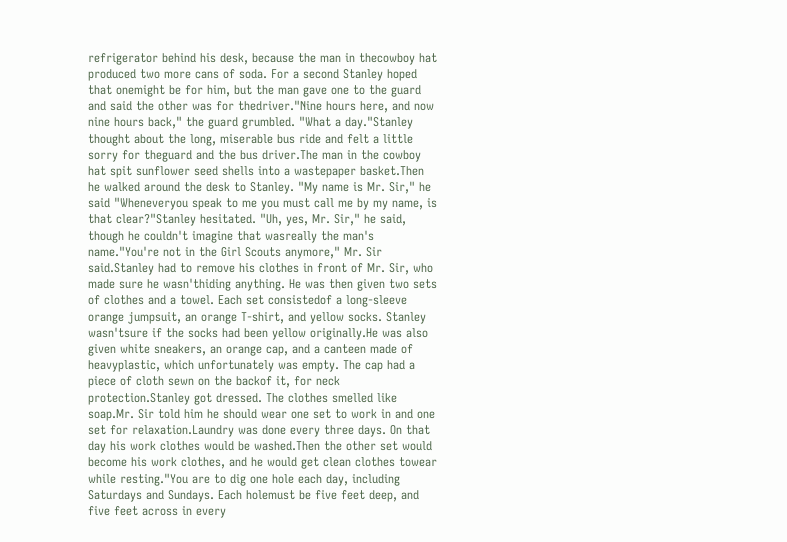refrigerator behind his desk, because the man in thecowboy hat produced two more cans of soda. For a second Stanley hoped that onemight be for him, but the man gave one to the guard and said the other was for thedriver."Nine hours here, and now nine hours back," the guard grumbled. "What a day."Stanley thought about the long, miserable bus ride and felt a little sorry for theguard and the bus driver.The man in the cowboy hat spit sunflower seed shells into a wastepaper basket.Then he walked around the desk to Stanley. "My name is Mr. Sir," he said "Wheneveryou speak to me you must call me by my name, is that clear?"Stanley hesitated. "Uh, yes, Mr. Sir," he said, though he couldn't imagine that wasreally the man's name."You're not in the Girl Scouts anymore," Mr. Sir said.Stanley had to remove his clothes in front of Mr. Sir, who made sure he wasn'thiding anything. He was then given two sets of clothes and a towel. Each set consistedof a long-sleeve orange jumpsuit, an orange T-shirt, and yellow socks. Stanley wasn'tsure if the socks had been yellow originally.He was also given white sneakers, an orange cap, and a canteen made of heavyplastic, which unfortunately was empty. The cap had a piece of cloth sewn on the backof it, for neck protection.Stanley got dressed. The clothes smelled like soap.Mr. Sir told him he should wear one set to work in and one set for relaxation.Laundry was done every three days. On that day his work clothes would be washed.Then the other set would become his work clothes, and he would get clean clothes towear while resting."You are to dig one hole each day, including Saturdays and Sundays. Each holemust be five feet deep, and five feet across in every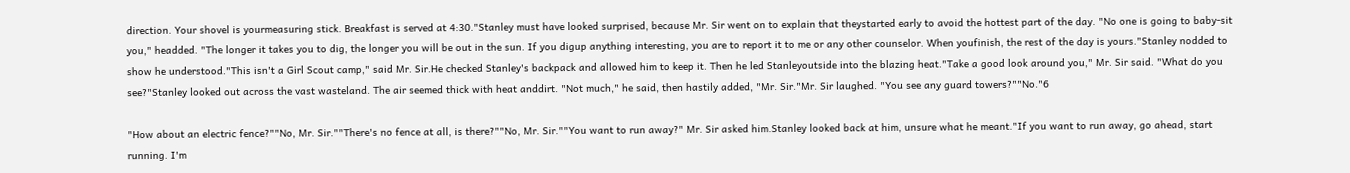direction. Your shovel is yourmeasuring stick. Breakfast is served at 4:30."Stanley must have looked surprised, because Mr. Sir went on to explain that theystarted early to avoid the hottest part of the day. "No one is going to baby-sit you," headded. "The longer it takes you to dig, the longer you will be out in the sun. If you digup anything interesting, you are to report it to me or any other counselor. When youfinish, the rest of the day is yours."Stanley nodded to show he understood."This isn't a Girl Scout camp," said Mr. Sir.He checked Stanley's backpack and allowed him to keep it. Then he led Stanleyoutside into the blazing heat."Take a good look around you," Mr. Sir said. "What do you see?"Stanley looked out across the vast wasteland. The air seemed thick with heat anddirt. "Not much," he said, then hastily added, "Mr. Sir."Mr. Sir laughed. "You see any guard towers?""No."6

"How about an electric fence?""No, Mr. Sir.""There's no fence at all, is there?""No, Mr. Sir.""You want to run away?" Mr. Sir asked him.Stanley looked back at him, unsure what he meant."If you want to run away, go ahead, start running. I'm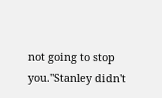not going to stop you."Stanley didn't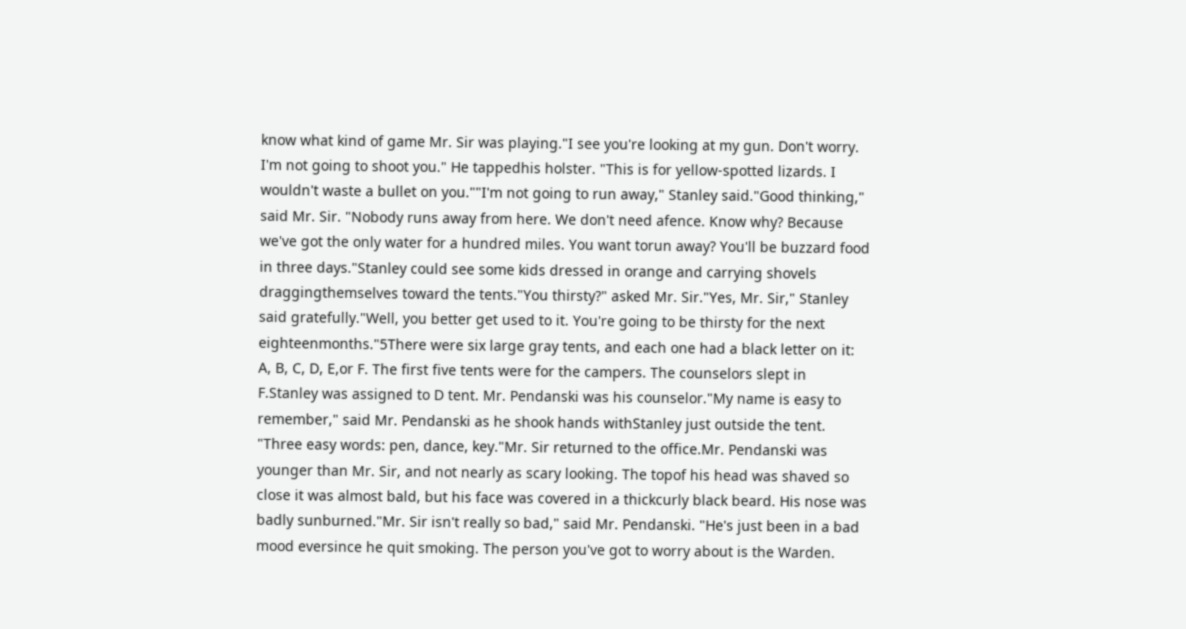know what kind of game Mr. Sir was playing."I see you're looking at my gun. Don't worry. I'm not going to shoot you." He tappedhis holster. "This is for yellow-spotted lizards. I wouldn't waste a bullet on you.""I'm not going to run away," Stanley said."Good thinking," said Mr. Sir. "Nobody runs away from here. We don't need afence. Know why? Because we've got the only water for a hundred miles. You want torun away? You'll be buzzard food in three days."Stanley could see some kids dressed in orange and carrying shovels draggingthemselves toward the tents."You thirsty?" asked Mr. Sir."Yes, Mr. Sir," Stanley said gratefully."Well, you better get used to it. You're going to be thirsty for the next eighteenmonths."5There were six large gray tents, and each one had a black letter on it: A, B, C, D, E,or F. The first five tents were for the campers. The counselors slept in F.Stanley was assigned to D tent. Mr. Pendanski was his counselor."My name is easy to remember," said Mr. Pendanski as he shook hands withStanley just outside the tent. "Three easy words: pen, dance, key."Mr. Sir returned to the office.Mr. Pendanski was younger than Mr. Sir, and not nearly as scary looking. The topof his head was shaved so close it was almost bald, but his face was covered in a thickcurly black beard. His nose was badly sunburned."Mr. Sir isn't really so bad," said Mr. Pendanski. "He's just been in a bad mood eversince he quit smoking. The person you've got to worry about is the Warden.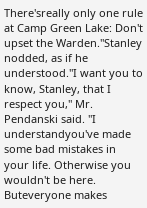There'sreally only one rule at Camp Green Lake: Don't upset the Warden."Stanley nodded, as if he understood."I want you to know, Stanley, that I respect you," Mr. Pendanski said. "I understandyou've made some bad mistakes in your life. Otherwise you wouldn't be here. Buteveryone makes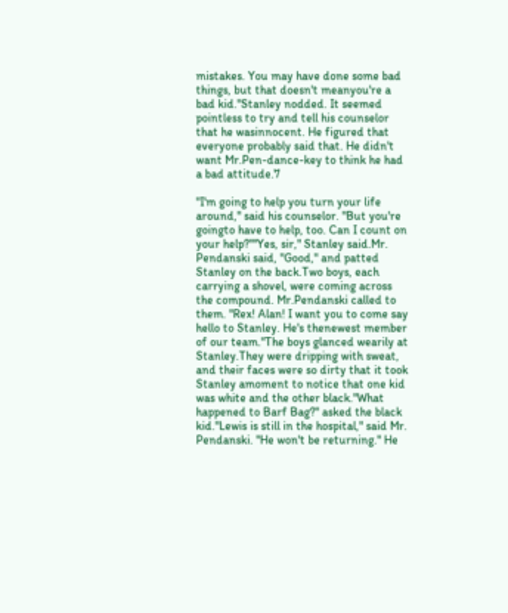mistakes. You may have done some bad things, but that doesn't meanyou're a bad kid."Stanley nodded. It seemed pointless to try and tell his counselor that he wasinnocent. He figured that everyone probably said that. He didn't want Mr.Pen-dance-key to think he had a bad attitude.7

"I'm going to help you turn your life around," said his counselor. "But you're goingto have to help, too. Can I count on your help?""Yes, sir," Stanley said.Mr. Pendanski said, "Good," and patted Stanley on the back.Two boys, each carrying a shovel, were coming across the compound. Mr.Pendanski called to them. "Rex! Alan! I want you to come say hello to Stanley. He's thenewest member of our team."The boys glanced wearily at Stanley.They were dripping with sweat, and their faces were so dirty that it took Stanley amoment to notice that one kid was white and the other black."What happened to Barf Bag?" asked the black kid."Lewis is still in the hospital," said Mr. Pendanski. "He won't be returning." He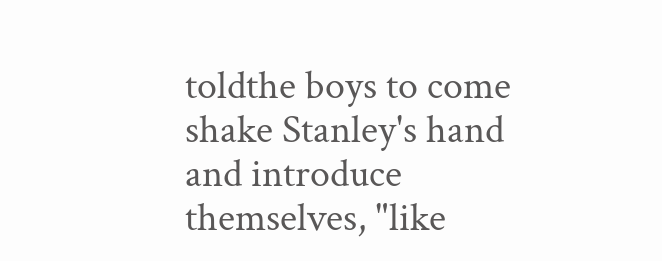toldthe boys to come shake Stanley's hand and introduce themselves, "like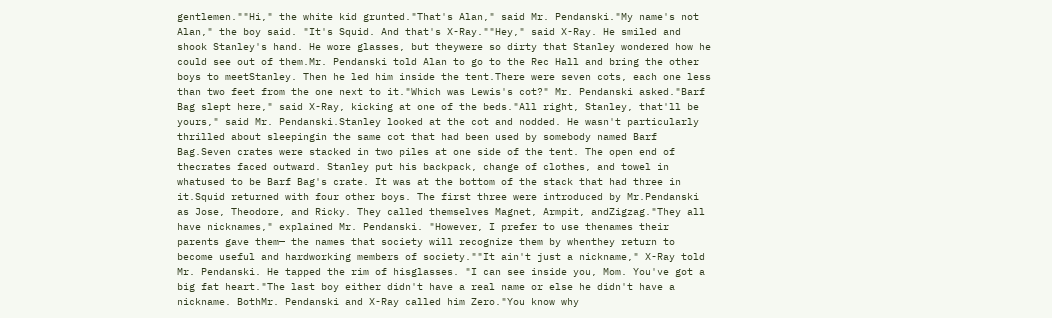gentlemen.""Hi," the white kid grunted."That's Alan," said Mr. Pendanski."My name's not Alan," the boy said. "It's Squid. And that's X-Ray.""Hey," said X-Ray. He smiled and shook Stanley's hand. He wore glasses, but theywere so dirty that Stanley wondered how he could see out of them.Mr. Pendanski told Alan to go to the Rec Hall and bring the other boys to meetStanley. Then he led him inside the tent.There were seven cots, each one less than two feet from the one next to it."Which was Lewis's cot?" Mr. Pendanski asked."Barf Bag slept here," said X-Ray, kicking at one of the beds."All right, Stanley, that'll be yours," said Mr. Pendanski.Stanley looked at the cot and nodded. He wasn't particularly thrilled about sleepingin the same cot that had been used by somebody named Barf Bag.Seven crates were stacked in two piles at one side of the tent. The open end of thecrates faced outward. Stanley put his backpack, change of clothes, and towel in whatused to be Barf Bag's crate. It was at the bottom of the stack that had three in it.Squid returned with four other boys. The first three were introduced by Mr.Pendanski as Jose, Theodore, and Ricky. They called themselves Magnet, Armpit, andZigzag."They all have nicknames," explained Mr. Pendanski. "However, I prefer to use thenames their parents gave them— the names that society will recognize them by whenthey return to become useful and hardworking members of society.""It ain't just a nickname," X-Ray told Mr. Pendanski. He tapped the rim of hisglasses. "I can see inside you, Mom. You've got a big fat heart."The last boy either didn't have a real name or else he didn't have a nickname. BothMr. Pendanski and X-Ray called him Zero."You know why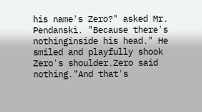his name's Zero?" asked Mr. Pendanski. "Because there's nothinginside his head." He smiled and playfully shook Zero's shoulder.Zero said nothing."And that's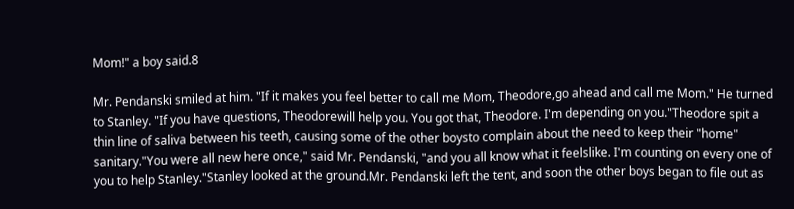Mom!" a boy said.8

Mr. Pendanski smiled at him. "If it makes you feel better to call me Mom, Theodore,go ahead and call me Mom." He turned to Stanley. "If you have questions, Theodorewill help you. You got that, Theodore. I'm depending on you."Theodore spit a thin line of saliva between his teeth, causing some of the other boysto complain about the need to keep their "home" sanitary."You were all new here once," said Mr. Pendanski, "and you all know what it feelslike. I'm counting on every one of you to help Stanley."Stanley looked at the ground.Mr. Pendanski left the tent, and soon the other boys began to file out as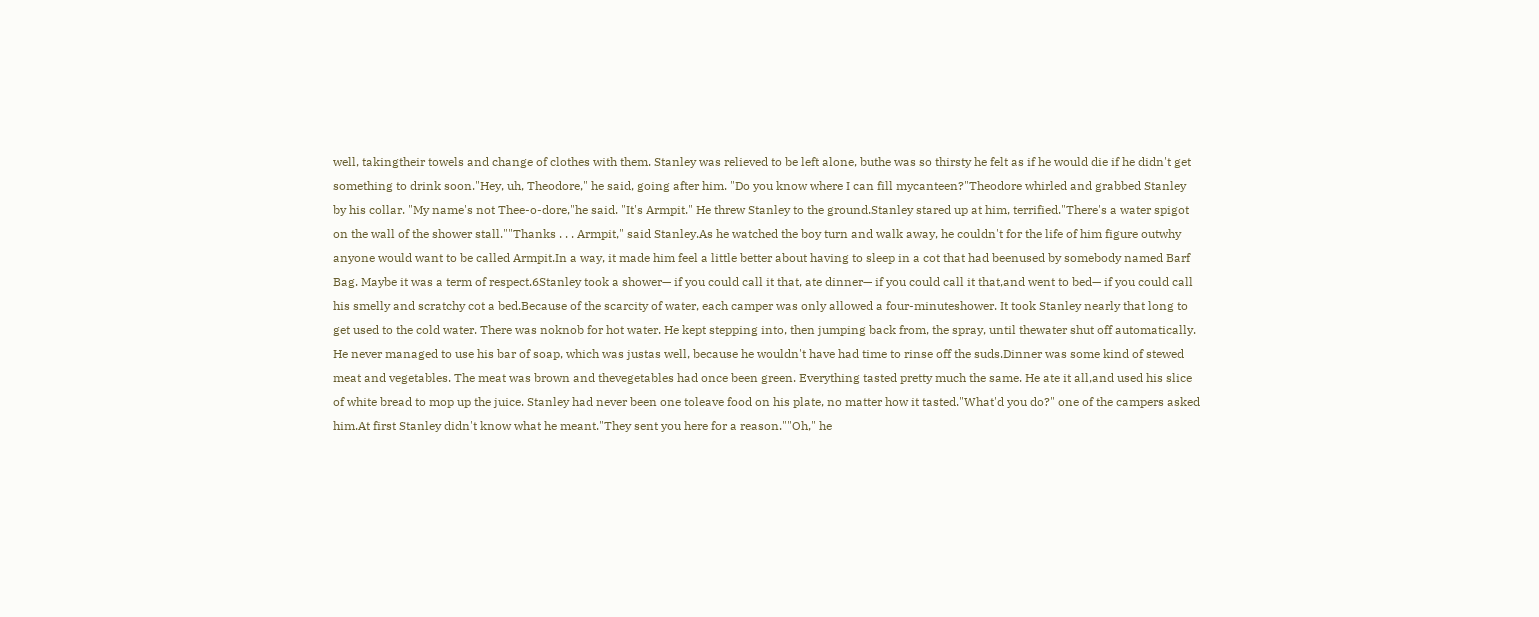well, takingtheir towels and change of clothes with them. Stanley was relieved to be left alone, buthe was so thirsty he felt as if he would die if he didn't get something to drink soon."Hey, uh, Theodore," he said, going after him. "Do you know where I can fill mycanteen?"Theodore whirled and grabbed Stanley by his collar. "My name's not Thee-o-dore,"he said. "It's Armpit." He threw Stanley to the ground.Stanley stared up at him, terrified."There's a water spigot on the wall of the shower stall.""Thanks . . . Armpit," said Stanley.As he watched the boy turn and walk away, he couldn't for the life of him figure outwhy anyone would want to be called Armpit.In a way, it made him feel a little better about having to sleep in a cot that had beenused by somebody named Barf Bag. Maybe it was a term of respect.6Stanley took a shower— if you could call it that, ate dinner— if you could call it that,and went to bed— if you could call his smelly and scratchy cot a bed.Because of the scarcity of water, each camper was only allowed a four-minuteshower. It took Stanley nearly that long to get used to the cold water. There was noknob for hot water. He kept stepping into, then jumping back from, the spray, until thewater shut off automatically. He never managed to use his bar of soap, which was justas well, because he wouldn't have had time to rinse off the suds.Dinner was some kind of stewed meat and vegetables. The meat was brown and thevegetables had once been green. Everything tasted pretty much the same. He ate it all,and used his slice of white bread to mop up the juice. Stanley had never been one toleave food on his plate, no matter how it tasted."What'd you do?" one of the campers asked him.At first Stanley didn't know what he meant."They sent you here for a reason.""Oh," he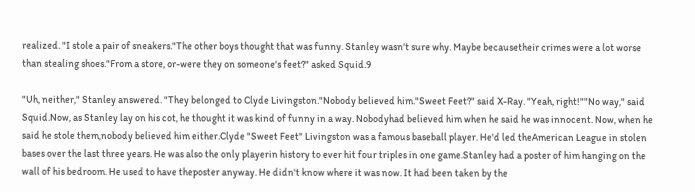realized. "I stole a pair of sneakers."The other boys thought that was funny. Stanley wasn't sure why. Maybe becausetheir crimes were a lot worse than stealing shoes."From a store, or-were they on someone's feet?" asked Squid.9

"Uh, neither," Stanley answered. "They belonged to Clyde Livingston."Nobody believed him."Sweet Feet?" said X-Ray. "Yeah, right!""No way," said Squid.Now, as Stanley lay on his cot, he thought it was kind of funny in a way. Nobodyhad believed him when he said he was innocent. Now, when he said he stole them,nobody believed him either.Clyde "Sweet Feet" Livingston was a famous baseball player. He'd led theAmerican League in stolen bases over the last three years. He was also the only playerin history to ever hit four triples in one game.Stanley had a poster of him hanging on the wall of his bedroom. He used to have theposter anyway. He didn't know where it was now. It had been taken by the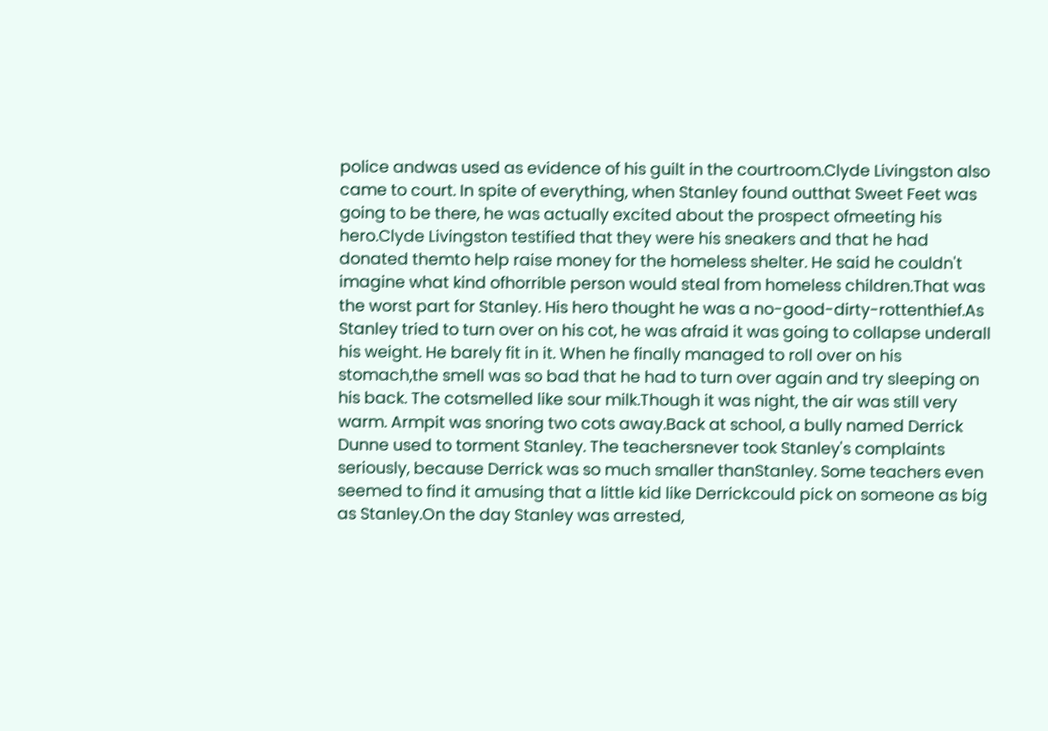police andwas used as evidence of his guilt in the courtroom.Clyde Livingston also came to court. In spite of everything, when Stanley found outthat Sweet Feet was going to be there, he was actually excited about the prospect ofmeeting his hero.Clyde Livingston testified that they were his sneakers and that he had donated themto help raise money for the homeless shelter. He said he couldn't imagine what kind ofhorrible person would steal from homeless children.That was the worst part for Stanley. His hero thought he was a no-good-dirty-rottenthief.As Stanley tried to turn over on his cot, he was afraid it was going to collapse underall his weight. He barely fit in it. When he finally managed to roll over on his stomach,the smell was so bad that he had to turn over again and try sleeping on his back. The cotsmelled like sour milk.Though it was night, the air was still very warm. Armpit was snoring two cots away.Back at school, a bully named Derrick Dunne used to torment Stanley. The teachersnever took Stanley's complaints seriously, because Derrick was so much smaller thanStanley. Some teachers even seemed to find it amusing that a little kid like Derrickcould pick on someone as big as Stanley.On the day Stanley was arrested,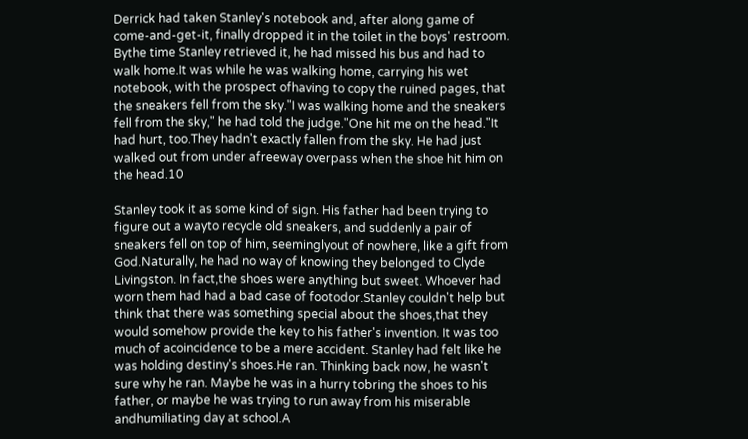Derrick had taken Stanley's notebook and, after along game of come-and-get-it, finally dropped it in the toilet in the boys' restroom. Bythe time Stanley retrieved it, he had missed his bus and had to walk home.It was while he was walking home, carrying his wet notebook, with the prospect ofhaving to copy the ruined pages, that the sneakers fell from the sky."I was walking home and the sneakers fell from the sky," he had told the judge."One hit me on the head."It had hurt, too.They hadn't exactly fallen from the sky. He had just walked out from under afreeway overpass when the shoe hit him on the head.10

Stanley took it as some kind of sign. His father had been trying to figure out a wayto recycle old sneakers, and suddenly a pair of sneakers fell on top of him, seeminglyout of nowhere, like a gift from God.Naturally, he had no way of knowing they belonged to Clyde Livingston. In fact,the shoes were anything but sweet. Whoever had worn them had had a bad case of footodor.Stanley couldn't help but think that there was something special about the shoes,that they would somehow provide the key to his father's invention. It was too much of acoincidence to be a mere accident. Stanley had felt like he was holding destiny's shoes.He ran. Thinking back now, he wasn't sure why he ran. Maybe he was in a hurry tobring the shoes to his father, or maybe he was trying to run away from his miserable andhumiliating day at school.A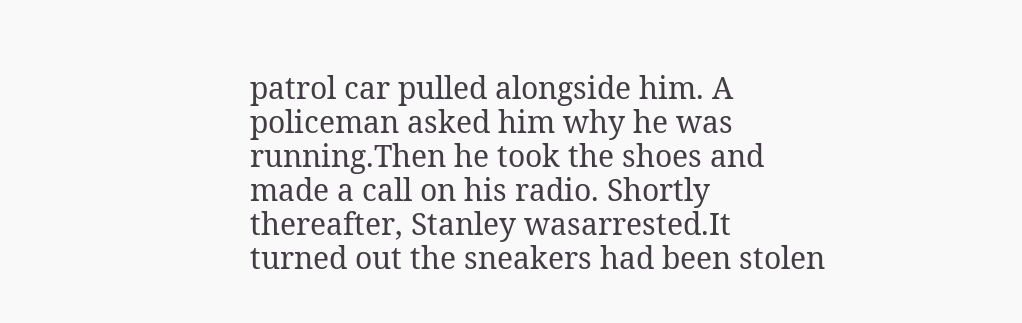patrol car pulled alongside him. A policeman asked him why he was running.Then he took the shoes and made a call on his radio. Shortly thereafter, Stanley wasarrested.It turned out the sneakers had been stolen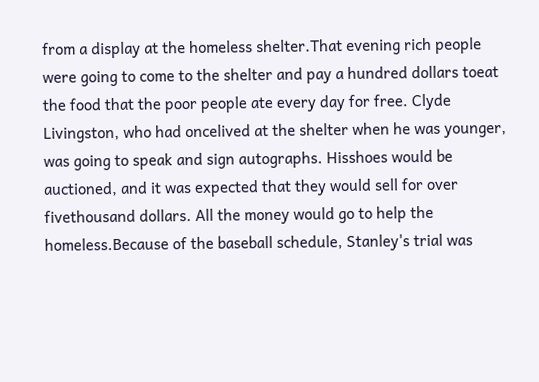from a display at the homeless shelter.That evening rich people were going to come to the shelter and pay a hundred dollars toeat the food that the poor people ate every day for free. Clyde Livingston, who had oncelived at the shelter when he was younger, was going to speak and sign autographs. Hisshoes would be auctioned, and it was expected that they would sell for over fivethousand dollars. All the money would go to help the homeless.Because of the baseball schedule, Stanley's trial was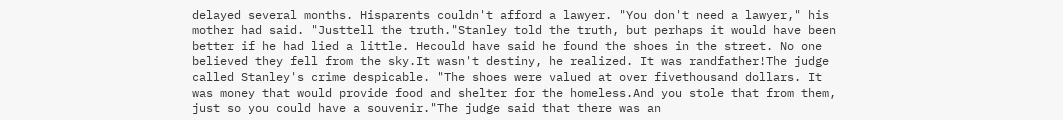delayed several months. Hisparents couldn't afford a lawyer. "You don't need a lawyer," his mother had said. "Justtell the truth."Stanley told the truth, but perhaps it would have been better if he had lied a little. Hecould have said he found the shoes in the street. No one believed they fell from the sky.It wasn't destiny, he realized. It was randfather!The judge called Stanley's crime despicable. "The shoes were valued at over fivethousand dollars. It was money that would provide food and shelter for the homeless.And you stole that from them, just so you could have a souvenir."The judge said that there was an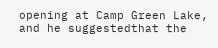opening at Camp Green Lake, and he suggestedthat the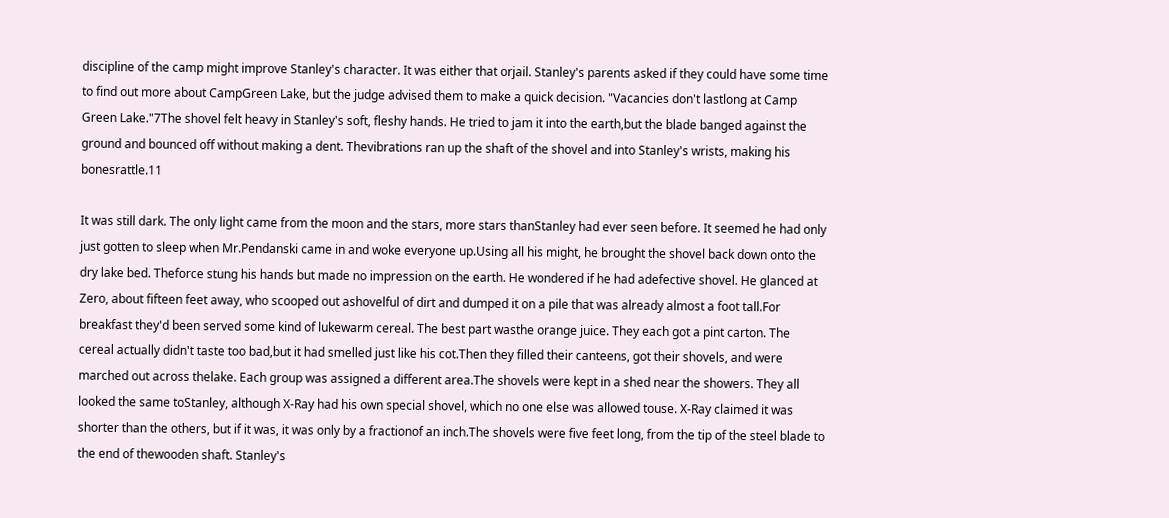discipline of the camp might improve Stanley's character. It was either that orjail. Stanley's parents asked if they could have some time to find out more about CampGreen Lake, but the judge advised them to make a quick decision. "Vacancies don't lastlong at Camp Green Lake."7The shovel felt heavy in Stanley's soft, fleshy hands. He tried to jam it into the earth,but the blade banged against the ground and bounced off without making a dent. Thevibrations ran up the shaft of the shovel and into Stanley's wrists, making his bonesrattle.11

It was still dark. The only light came from the moon and the stars, more stars thanStanley had ever seen before. It seemed he had only just gotten to sleep when Mr.Pendanski came in and woke everyone up.Using all his might, he brought the shovel back down onto the dry lake bed. Theforce stung his hands but made no impression on the earth. He wondered if he had adefective shovel. He glanced at Zero, about fifteen feet away, who scooped out ashovelful of dirt and dumped it on a pile that was already almost a foot tall.For breakfast they'd been served some kind of lukewarm cereal. The best part wasthe orange juice. They each got a pint carton. The cereal actually didn't taste too bad,but it had smelled just like his cot.Then they filled their canteens, got their shovels, and were marched out across thelake. Each group was assigned a different area.The shovels were kept in a shed near the showers. They all looked the same toStanley, although X-Ray had his own special shovel, which no one else was allowed touse. X-Ray claimed it was shorter than the others, but if it was, it was only by a fractionof an inch.The shovels were five feet long, from the tip of the steel blade to the end of thewooden shaft. Stanley's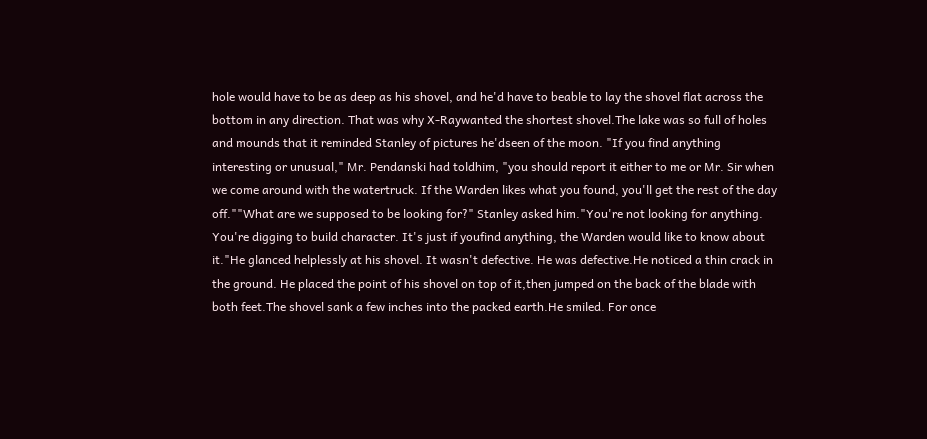hole would have to be as deep as his shovel, and he'd have to beable to lay the shovel flat across the bottom in any direction. That was why X-Raywanted the shortest shovel.The lake was so full of holes and mounds that it reminded Stanley of pictures he'dseen of the moon. "If you find anything interesting or unusual," Mr. Pendanski had toldhim, "you should report it either to me or Mr. Sir when we come around with the watertruck. If the Warden likes what you found, you'll get the rest of the day off.""What are we supposed to be looking for?" Stanley asked him."You're not looking for anything. You're digging to build character. It's just if youfind anything, the Warden would like to know about it."He glanced helplessly at his shovel. It wasn't defective. He was defective.He noticed a thin crack in the ground. He placed the point of his shovel on top of it,then jumped on the back of the blade with both feet.The shovel sank a few inches into the packed earth.He smiled. For once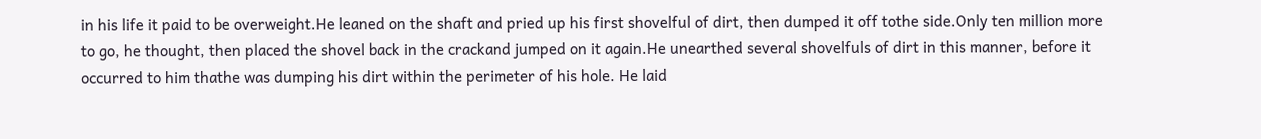in his life it paid to be overweight.He leaned on the shaft and pried up his first shovelful of dirt, then dumped it off tothe side.Only ten million more to go, he thought, then placed the shovel back in the crackand jumped on it again.He unearthed several shovelfuls of dirt in this manner, before it occurred to him thathe was dumping his dirt within the perimeter of his hole. He laid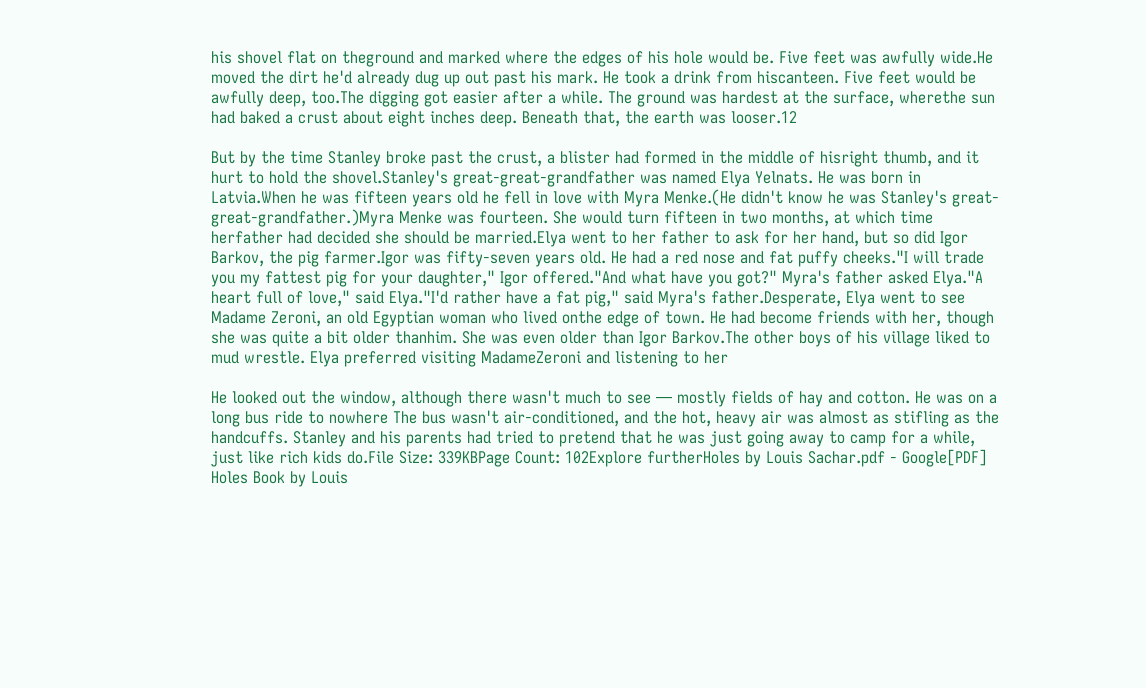his shovel flat on theground and marked where the edges of his hole would be. Five feet was awfully wide.He moved the dirt he'd already dug up out past his mark. He took a drink from hiscanteen. Five feet would be awfully deep, too.The digging got easier after a while. The ground was hardest at the surface, wherethe sun had baked a crust about eight inches deep. Beneath that, the earth was looser.12

But by the time Stanley broke past the crust, a blister had formed in the middle of hisright thumb, and it hurt to hold the shovel.Stanley's great-great-grandfather was named Elya Yelnats. He was born in Latvia.When he was fifteen years old he fell in love with Myra Menke.(He didn't know he was Stanley's great-great-grandfather.)Myra Menke was fourteen. She would turn fifteen in two months, at which time herfather had decided she should be married.Elya went to her father to ask for her hand, but so did Igor Barkov, the pig farmer.Igor was fifty-seven years old. He had a red nose and fat puffy cheeks."I will trade you my fattest pig for your daughter," Igor offered."And what have you got?" Myra's father asked Elya."A heart full of love," said Elya."I'd rather have a fat pig," said Myra's father.Desperate, Elya went to see Madame Zeroni, an old Egyptian woman who lived onthe edge of town. He had become friends with her, though she was quite a bit older thanhim. She was even older than Igor Barkov.The other boys of his village liked to mud wrestle. Elya preferred visiting MadameZeroni and listening to her

He looked out the window, although there wasn't much to see — mostly fields of hay and cotton. He was on a long bus ride to nowhere The bus wasn't air-conditioned, and the hot, heavy air was almost as stifling as the handcuffs. Stanley and his parents had tried to pretend that he was just going away to camp for a while, just like rich kids do.File Size: 339KBPage Count: 102Explore furtherHoles by Louis Sachar.pdf - Google[PDF] Holes Book by Louis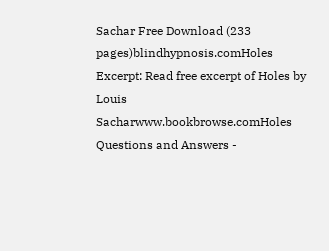Sachar Free Download (233 pages)blindhypnosis.comHoles Excerpt: Read free excerpt of Holes by Louis Sacharwww.bookbrowse.comHoles Questions and Answers -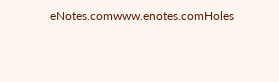eNotes.comwww.enotes.comHoles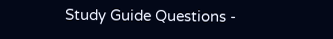Study Guide Questions -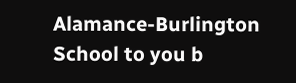Alamance-Burlington School to you b